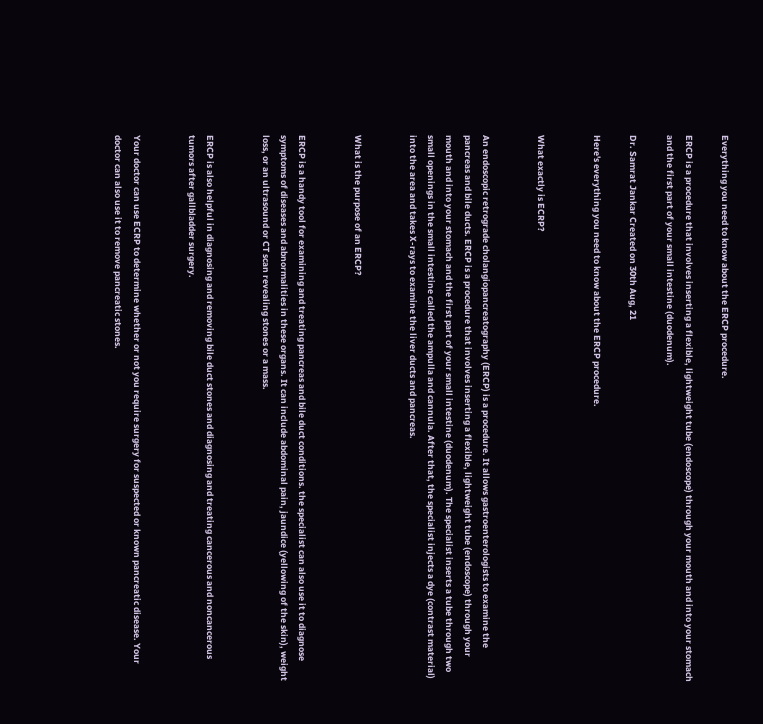Everything you need to know about the ERCP procedure.

ERCP is a procedure that involves inserting a flexible, lightweight tube (endoscope) through your mouth and into your stomach and the first part of your small intestine (duodenum).

Dr. Samrat Jankar Created on 30th Aug, 21

Here's everything you need to know about the ERCP procedure.


What exactly is ECRP?


An endoscopic retrograde cholangiopancreatography (ERCP) is a procedure. It allows gastroenterologists to examine the pancreas and bile ducts. ERCP is a procedure that involves inserting a flexible, lightweight tube (endoscope) through your mouth and into your stomach and the first part of your small intestine (duodenum). The specialist inserts a tube through two small openings in the small intestine called the ampulla and cannula. After that, the specialist injects a dye (contrast material) into the area and takes X-rays to examine the liver ducts and pancreas.


What is the purpose of an ERCP?


ERCP is a handy tool for examining and treating pancreas and bile duct conditions. the specialist can also use it to diagnose symptoms of diseases and abnormalities in these organs. It can include abdominal pain, jaundice (yellowing of the skin), weight loss, or an ultrasound or CT scan revealing stones or a mass.


ERCP is also helpful in diagnosing and removing bile duct stones and diagnosing and treating cancerous and noncancerous tumors after gallbladder surgery.


Your doctor can use ECRP to determine whether or not you require surgery for suspected or known pancreatic disease. Your doctor can also use it to remove pancreatic stones.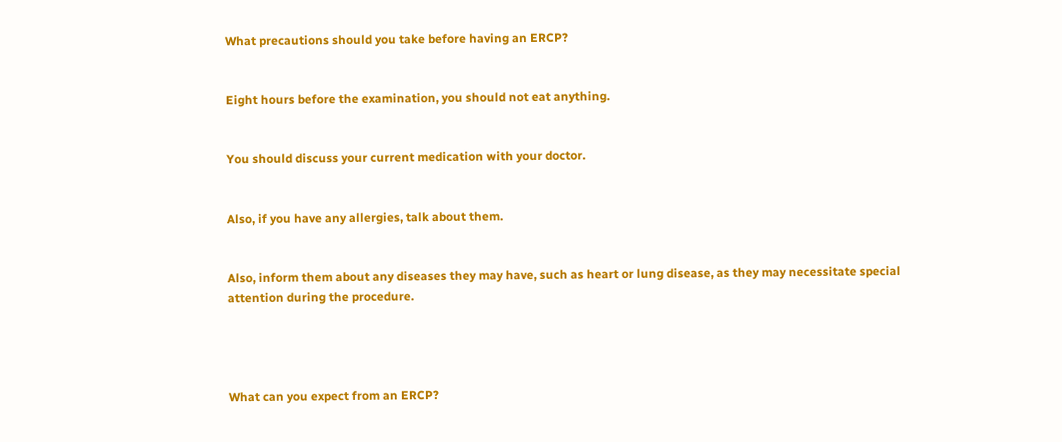What precautions should you take before having an ERCP?


Eight hours before the examination, you should not eat anything.


You should discuss your current medication with your doctor.


Also, if you have any allergies, talk about them.


Also, inform them about any diseases they may have, such as heart or lung disease, as they may necessitate special attention during the procedure.




What can you expect from an ERCP?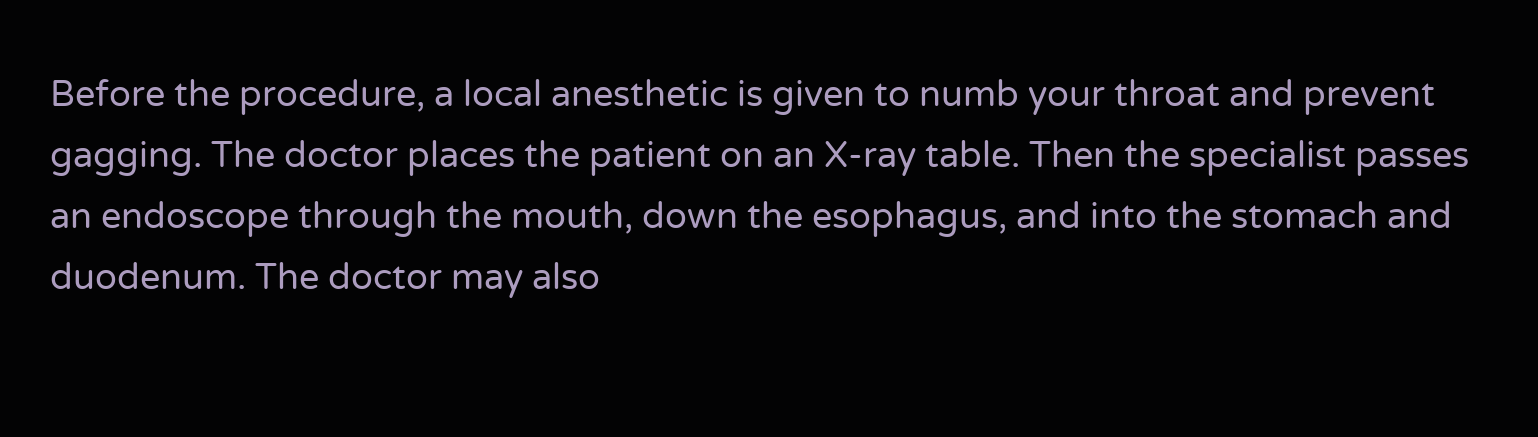Before the procedure, a local anesthetic is given to numb your throat and prevent gagging. The doctor places the patient on an X-ray table. Then the specialist passes an endoscope through the mouth, down the esophagus, and into the stomach and duodenum. The doctor may also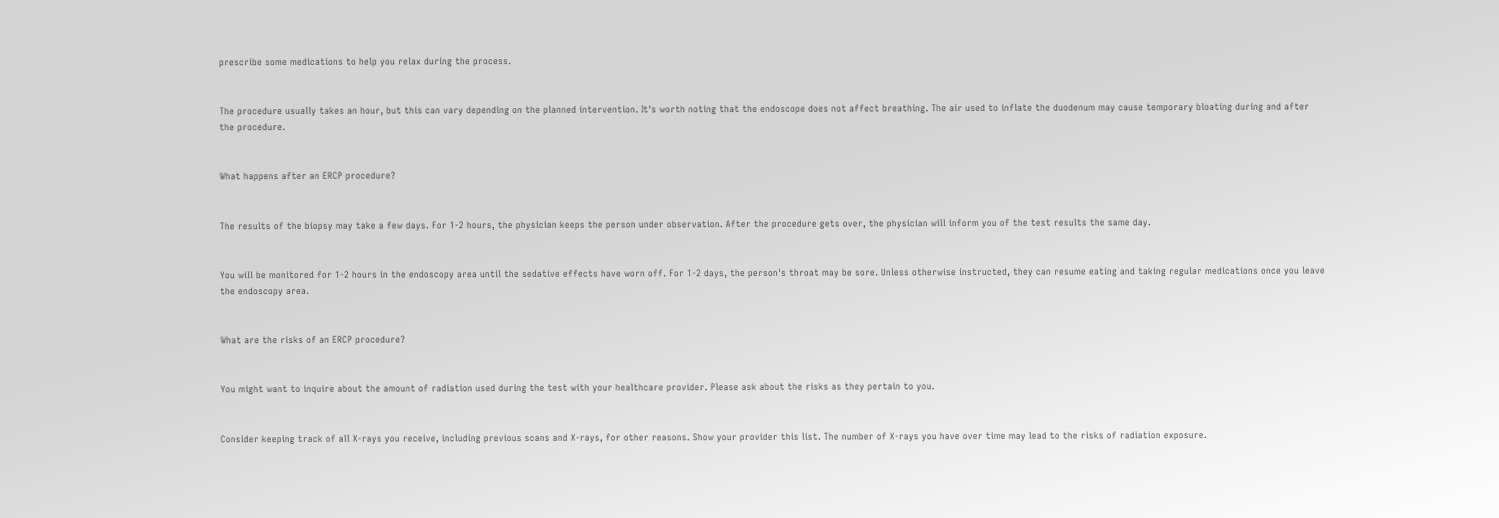prescribe some medications to help you relax during the process.


The procedure usually takes an hour, but this can vary depending on the planned intervention. It's worth noting that the endoscope does not affect breathing. The air used to inflate the duodenum may cause temporary bloating during and after the procedure.


What happens after an ERCP procedure?


The results of the biopsy may take a few days. For 1-2 hours, the physician keeps the person under observation. After the procedure gets over, the physician will inform you of the test results the same day.


You will be monitored for 1-2 hours in the endoscopy area until the sedative effects have worn off. For 1-2 days, the person's throat may be sore. Unless otherwise instructed, they can resume eating and taking regular medications once you leave the endoscopy area.


What are the risks of an ERCP procedure?


You might want to inquire about the amount of radiation used during the test with your healthcare provider. Please ask about the risks as they pertain to you.


Consider keeping track of all X-rays you receive, including previous scans and X-rays, for other reasons. Show your provider this list. The number of X-rays you have over time may lead to the risks of radiation exposure.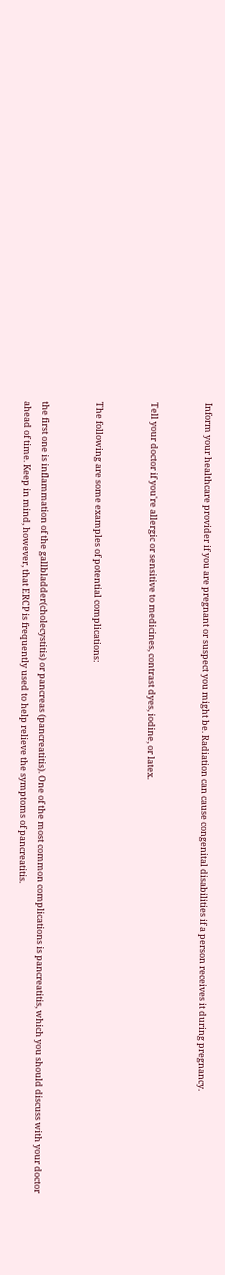Inform your healthcare provider if you are pregnant or suspect you might be. Radiation can cause congenital disabilities if a person receives it during pregnancy.


Tell your doctor if you're allergic or sensitive to medicines, contrast dyes, iodine, or latex.


The following are some examples of potential complications:


the first one is inflammation of the gallbladder(cholecystitis) or pancreas (pancreatitis). One of the most common complications is pancreatitis, which you should discuss with your doctor ahead of time. Keep in mind, however, that ERCP is frequently used to help relieve the symptoms of pancreatitis.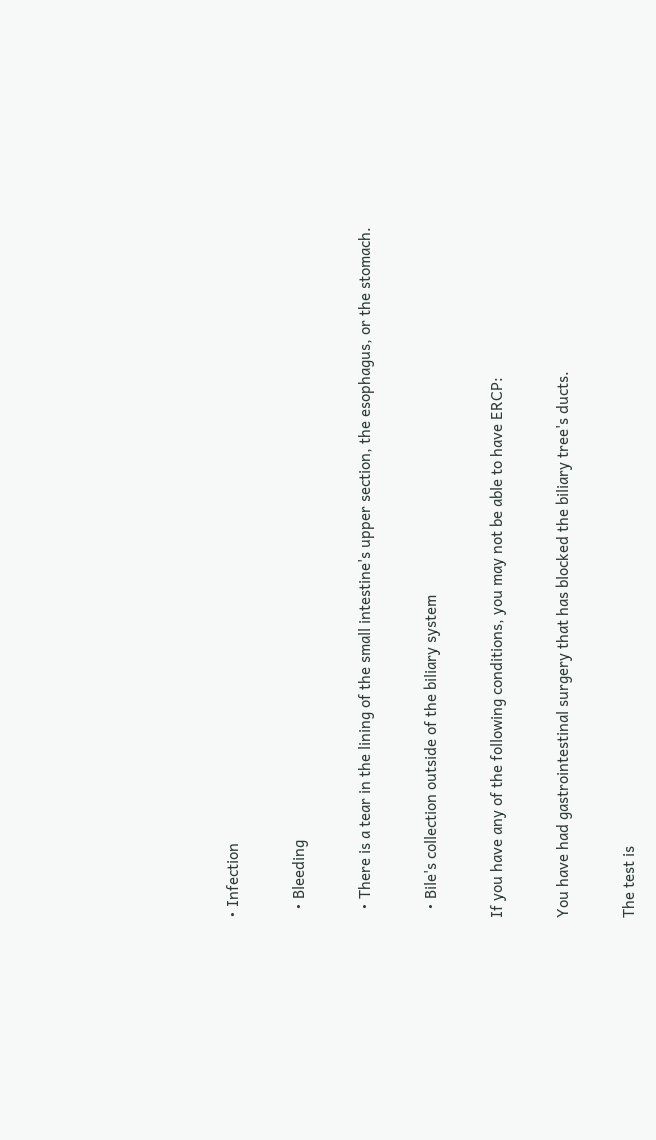• Infection


  • Bleeding


  • There is a tear in the lining of the small intestine's upper section, the esophagus, or the stomach.


  • Bile's collection outside of the biliary system


If you have any of the following conditions, you may not be able to have ERCP:


You have had gastrointestinal surgery that has blocked the biliary tree's ducts.


The test is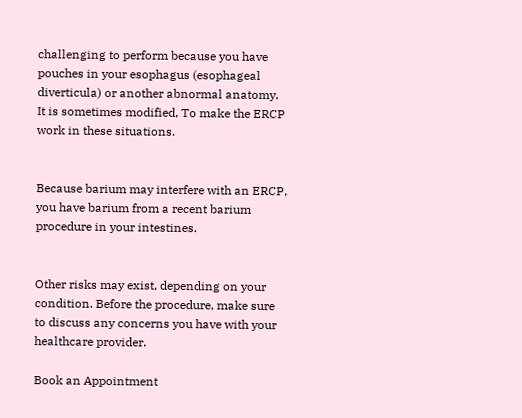challenging to perform because you have pouches in your esophagus (esophageal diverticula) or another abnormal anatomy. It is sometimes modified, To make the ERCP work in these situations.


Because barium may interfere with an ERCP, you have barium from a recent barium procedure in your intestines.


Other risks may exist, depending on your condition. Before the procedure, make sure to discuss any concerns you have with your healthcare provider.

Book an Appointment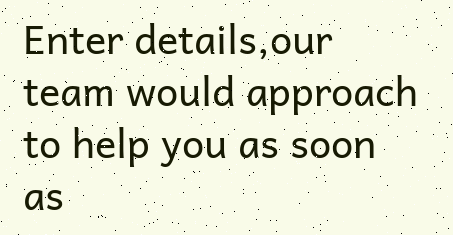Enter details,our team would approach to help you as soon as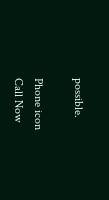possible.

Phone icon
Call Now